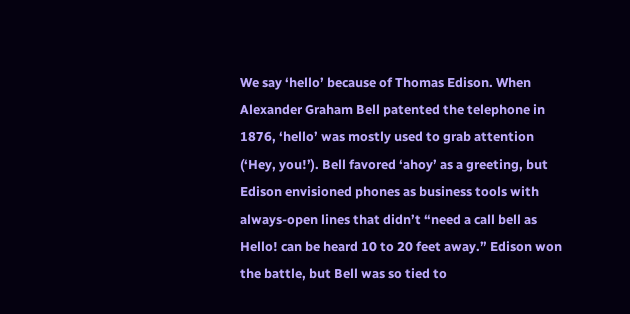We say ‘hello’ because of Thomas Edison. When Alexander Graham Bell patented the telephone in 1876, ‘hello’ was mostly used to grab attention (‘Hey, you!’). Bell favored ‘ahoy’ as a greeting, but Edison envisioned phones as business tools with always-open lines that didn’t “need a call bell as Hello! can be heard 10 to 20 feet away.” Edison won the battle, but Bell was so tied to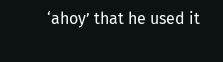‘ahoy’ that he used it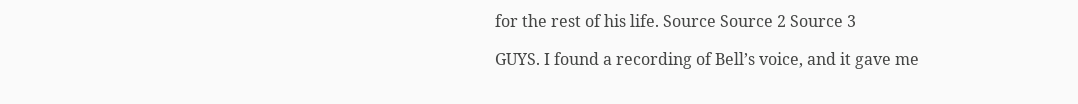for the rest of his life. Source Source 2 Source 3

GUYS. I found a recording of Bell’s voice, and it gave me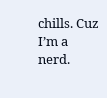chills. Cuz I’m a nerd.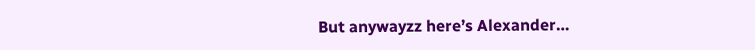But anywayzz here’s Alexander…